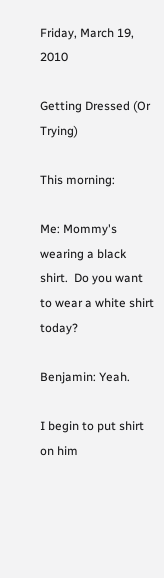Friday, March 19, 2010

Getting Dressed (Or Trying)

This morning:

Me: Mommy's wearing a black shirt.  Do you want to wear a white shirt today?

Benjamin: Yeah.

I begin to put shirt on him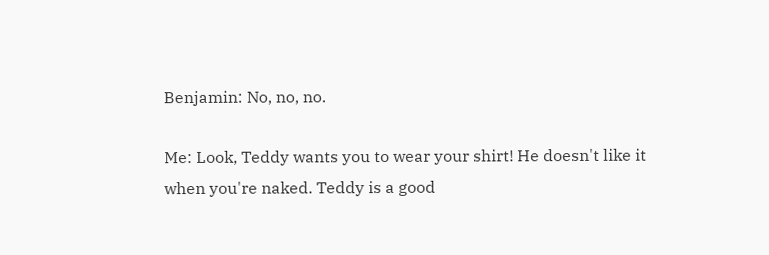Benjamin: No, no, no.

Me: Look, Teddy wants you to wear your shirt! He doesn't like it when you're naked. Teddy is a good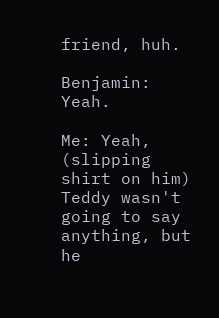friend, huh.

Benjamin: Yeah.

Me: Yeah, (slipping shirt on him) Teddy wasn't going to say anything, but he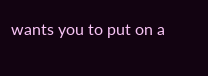wants you to put on a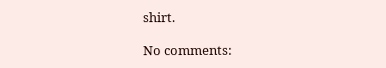shirt.

No comments: